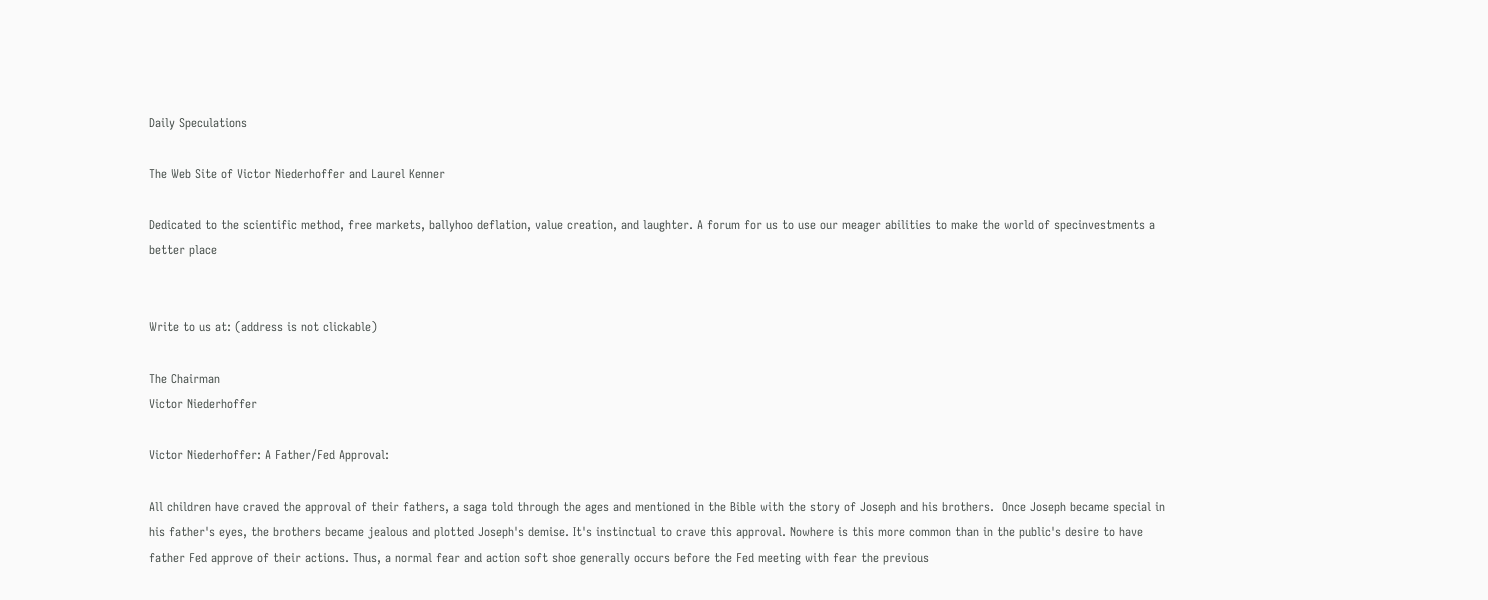Daily Speculations

The Web Site of Victor Niederhoffer and Laurel Kenner

Dedicated to the scientific method, free markets, ballyhoo deflation, value creation, and laughter. A forum for us to use our meager abilities to make the world of specinvestments a better place


Write to us at: (address is not clickable)

The Chairman
Victor Niederhoffer

Victor Niederhoffer: A Father/Fed Approval:

All children have craved the approval of their fathers, a saga told through the ages and mentioned in the Bible with the story of Joseph and his brothers.  Once Joseph became special in his father's eyes, the brothers became jealous and plotted Joseph's demise. It's instinctual to crave this approval. Nowhere is this more common than in the public's desire to have father Fed approve of their actions. Thus, a normal fear and action soft shoe generally occurs before the Fed meeting with fear the previous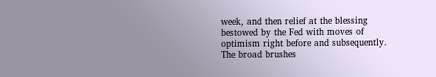week, and then relief at the blessing bestowed by the Fed with moves of optimism right before and subsequently. The broad brushes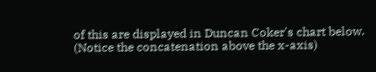of this are displayed in Duncan Coker's chart below. (Notice the concatenation above the x-axis)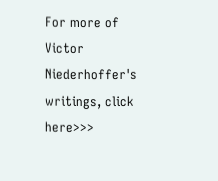For more of Victor Niederhoffer's writings, click here>>>